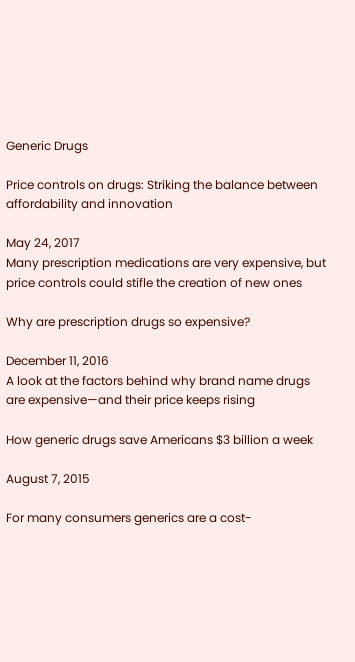Generic Drugs

Price controls on drugs: Striking the balance between affordability and innovation

May 24, 2017
Many prescription medications are very expensive, but price controls could stifle the creation of new ones

Why are prescription drugs so expensive?

December 11, 2016
A look at the factors behind why brand name drugs are expensive—and their price keeps rising

How generic drugs save Americans $3 billion a week

August 7, 2015

For many consumers generics are a cost-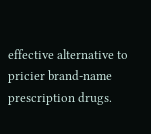effective alternative to pricier brand-name prescription drugs.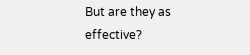But are they as effective?